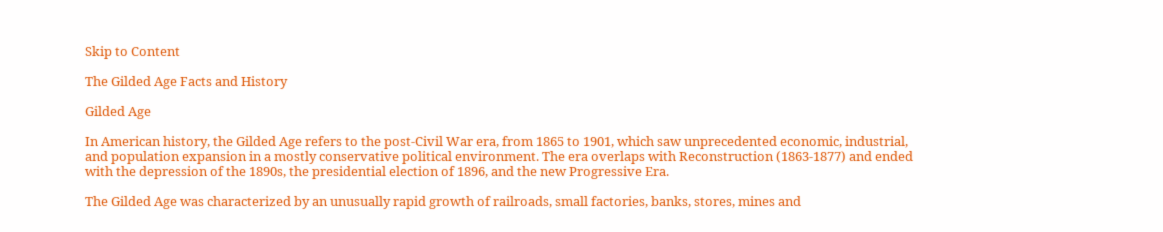Skip to Content

The Gilded Age Facts and History

Gilded Age

In American history, the Gilded Age refers to the post-Civil War era, from 1865 to 1901, which saw unprecedented economic, industrial, and population expansion in a mostly conservative political environment. The era overlaps with Reconstruction (1863-1877) and ended with the depression of the 1890s, the presidential election of 1896, and the new Progressive Era.

The Gilded Age was characterized by an unusually rapid growth of railroads, small factories, banks, stores, mines and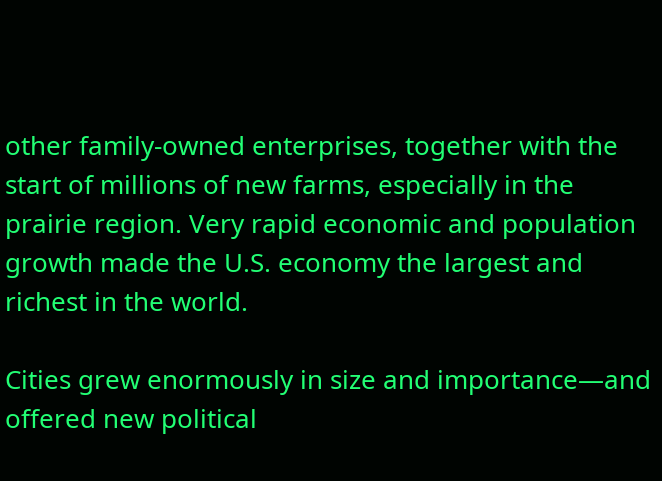other family-owned enterprises, together with the start of millions of new farms, especially in the prairie region. Very rapid economic and population growth made the U.S. economy the largest and richest in the world.

Cities grew enormously in size and importance—and offered new political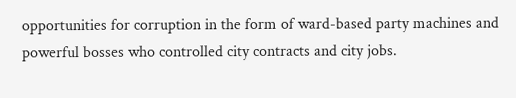opportunities for corruption in the form of ward-based party machines and powerful bosses who controlled city contracts and city jobs.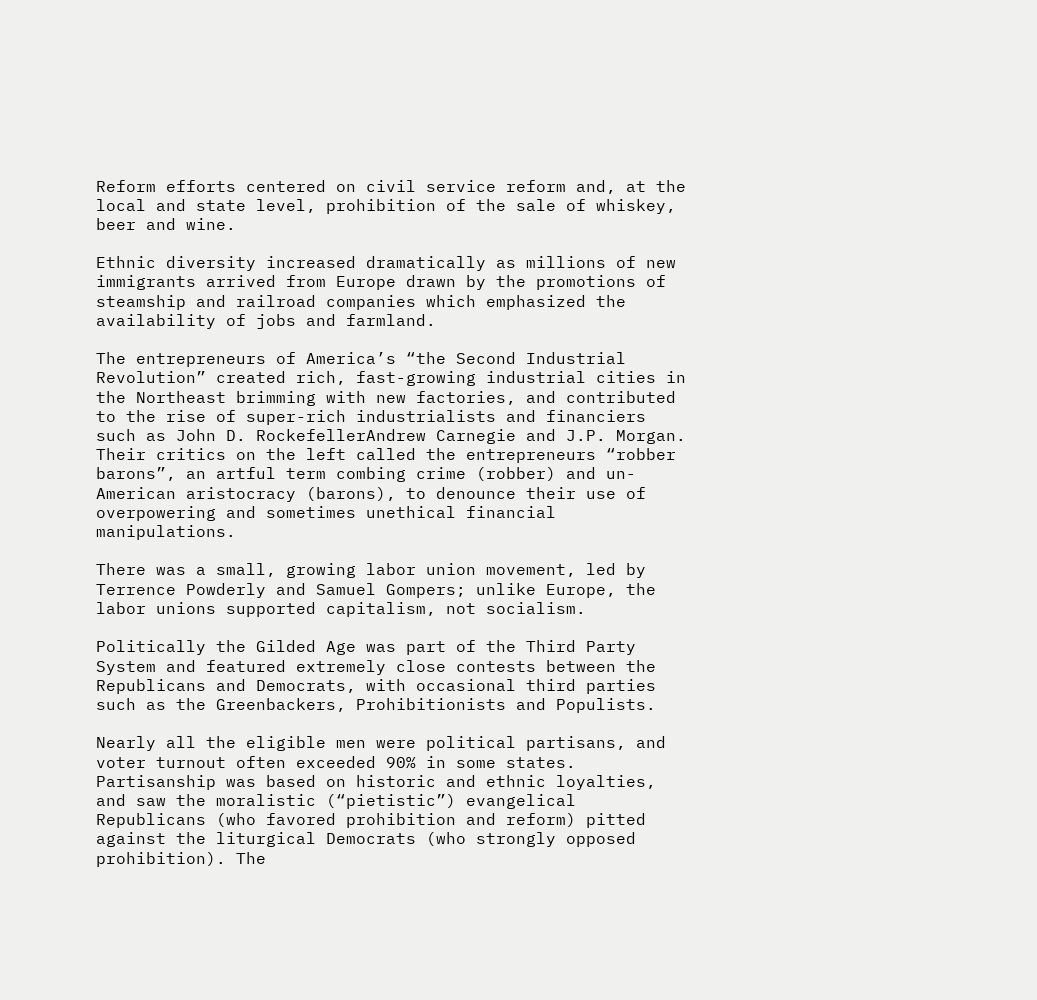Reform efforts centered on civil service reform and, at the local and state level, prohibition of the sale of whiskey, beer and wine.

Ethnic diversity increased dramatically as millions of new immigrants arrived from Europe drawn by the promotions of steamship and railroad companies which emphasized the availability of jobs and farmland.

The entrepreneurs of America’s “the Second Industrial Revolution” created rich, fast-growing industrial cities in the Northeast brimming with new factories, and contributed to the rise of super-rich industrialists and financiers such as John D. RockefellerAndrew Carnegie and J.P. Morgan. Their critics on the left called the entrepreneurs “robber barons”, an artful term combing crime (robber) and un-American aristocracy (barons), to denounce their use of overpowering and sometimes unethical financial manipulations.

There was a small, growing labor union movement, led by Terrence Powderly and Samuel Gompers; unlike Europe, the labor unions supported capitalism, not socialism.

Politically the Gilded Age was part of the Third Party System and featured extremely close contests between the Republicans and Democrats, with occasional third parties such as the Greenbackers, Prohibitionists and Populists.

Nearly all the eligible men were political partisans, and voter turnout often exceeded 90% in some states. Partisanship was based on historic and ethnic loyalties, and saw the moralistic (“pietistic”) evangelical Republicans (who favored prohibition and reform) pitted against the liturgical Democrats (who strongly opposed prohibition). The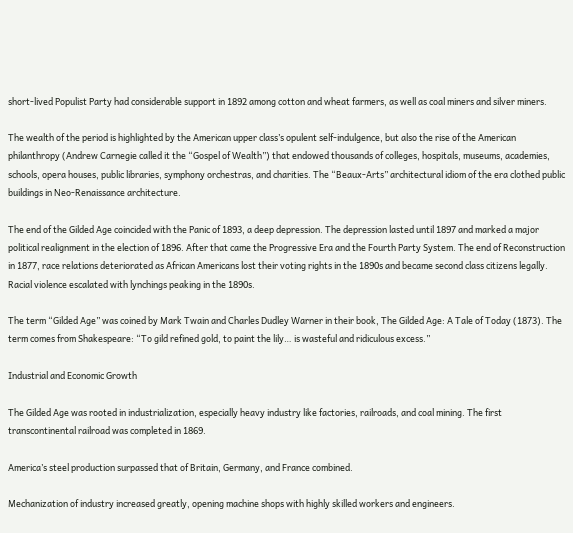short-lived Populist Party had considerable support in 1892 among cotton and wheat farmers, as well as coal miners and silver miners.

The wealth of the period is highlighted by the American upper class’s opulent self-indulgence, but also the rise of the American philanthropy (Andrew Carnegie called it the “Gospel of Wealth”) that endowed thousands of colleges, hospitals, museums, academies, schools, opera houses, public libraries, symphony orchestras, and charities. The “Beaux-Arts” architectural idiom of the era clothed public buildings in Neo-Renaissance architecture.

The end of the Gilded Age coincided with the Panic of 1893, a deep depression. The depression lasted until 1897 and marked a major political realignment in the election of 1896. After that came the Progressive Era and the Fourth Party System. The end of Reconstruction in 1877, race relations deteriorated as African Americans lost their voting rights in the 1890s and became second class citizens legally. Racial violence escalated with lynchings peaking in the 1890s.

The term “Gilded Age” was coined by Mark Twain and Charles Dudley Warner in their book, The Gilded Age: A Tale of Today (1873). The term comes from Shakespeare: “To gild refined gold, to paint the lily… is wasteful and ridiculous excess.”

Industrial and Economic Growth

The Gilded Age was rooted in industrialization, especially heavy industry like factories, railroads, and coal mining. The first transcontinental railroad was completed in 1869.

America’s steel production surpassed that of Britain, Germany, and France combined.

Mechanization of industry increased greatly, opening machine shops with highly skilled workers and engineers.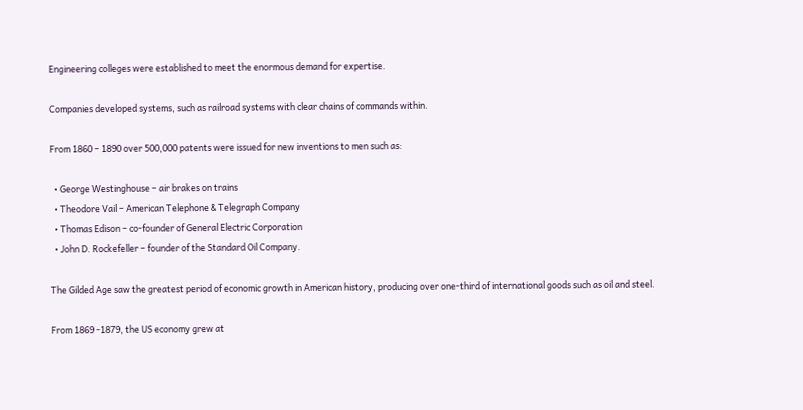Engineering colleges were established to meet the enormous demand for expertise.

Companies developed systems, such as railroad systems with clear chains of commands within.

From 1860 – 1890 over 500,000 patents were issued for new inventions to men such as:

  • George Westinghouse – air brakes on trains
  • Theodore Vail – American Telephone & Telegraph Company
  • Thomas Edison – co-founder of General Electric Corporation
  • John D. Rockefeller – founder of the Standard Oil Company.

The Gilded Age saw the greatest period of economic growth in American history, producing over one-third of international goods such as oil and steel.

From 1869 -1879, the US economy grew at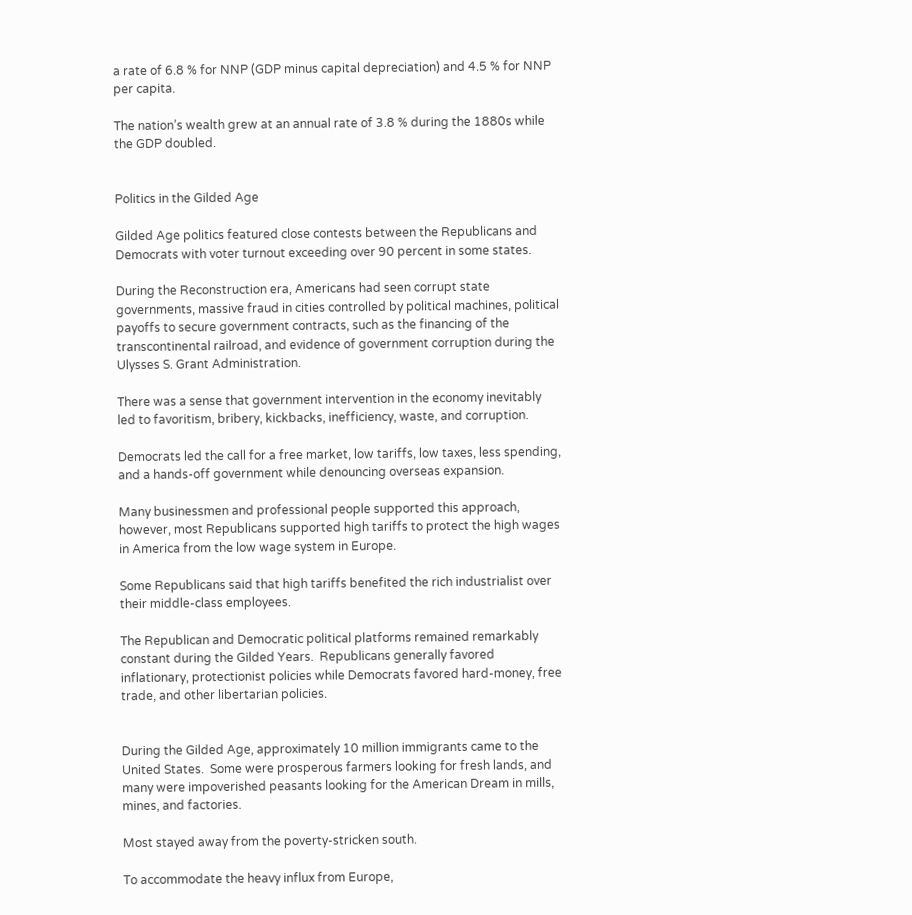a rate of 6.8 % for NNP (GDP minus capital depreciation) and 4.5 % for NNP per capita.

The nation’s wealth grew at an annual rate of 3.8 % during the 1880s while the GDP doubled.


Politics in the Gilded Age

Gilded Age politics featured close contests between the Republicans and Democrats with voter turnout exceeding over 90 percent in some states.

During the Reconstruction era, Americans had seen corrupt state governments, massive fraud in cities controlled by political machines, political payoffs to secure government contracts, such as the financing of the transcontinental railroad, and evidence of government corruption during the Ulysses S. Grant Administration.

There was a sense that government intervention in the economy inevitably led to favoritism, bribery, kickbacks, inefficiency, waste, and corruption.

Democrats led the call for a free market, low tariffs, low taxes, less spending, and a hands-off government while denouncing overseas expansion.

Many businessmen and professional people supported this approach, however, most Republicans supported high tariffs to protect the high wages in America from the low wage system in Europe.

Some Republicans said that high tariffs benefited the rich industrialist over their middle-class employees.

The Republican and Democratic political platforms remained remarkably constant during the Gilded Years.  Republicans generally favored inflationary, protectionist policies while Democrats favored hard-money, free trade, and other libertarian policies.


During the Gilded Age, approximately 10 million immigrants came to the United States.  Some were prosperous farmers looking for fresh lands, and many were impoverished peasants looking for the American Dream in mills, mines, and factories.

Most stayed away from the poverty-stricken south.

To accommodate the heavy influx from Europe,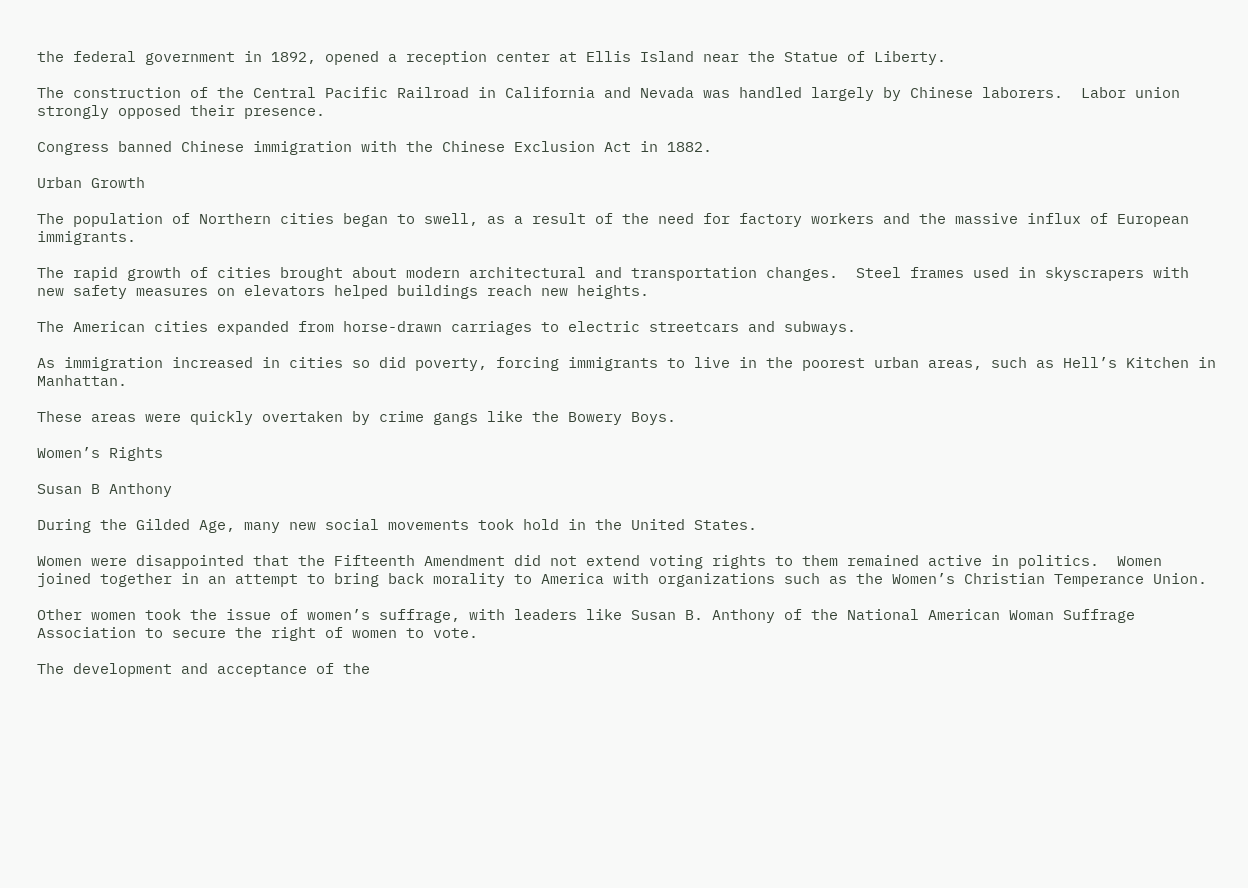the federal government in 1892, opened a reception center at Ellis Island near the Statue of Liberty.

The construction of the Central Pacific Railroad in California and Nevada was handled largely by Chinese laborers.  Labor union strongly opposed their presence.

Congress banned Chinese immigration with the Chinese Exclusion Act in 1882.

Urban Growth

The population of Northern cities began to swell, as a result of the need for factory workers and the massive influx of European immigrants.

The rapid growth of cities brought about modern architectural and transportation changes.  Steel frames used in skyscrapers with new safety measures on elevators helped buildings reach new heights.

The American cities expanded from horse-drawn carriages to electric streetcars and subways.

As immigration increased in cities so did poverty, forcing immigrants to live in the poorest urban areas, such as Hell’s Kitchen in Manhattan.

These areas were quickly overtaken by crime gangs like the Bowery Boys.

Women’s Rights

Susan B Anthony

During the Gilded Age, many new social movements took hold in the United States.

Women were disappointed that the Fifteenth Amendment did not extend voting rights to them remained active in politics.  Women joined together in an attempt to bring back morality to America with organizations such as the Women’s Christian Temperance Union.

Other women took the issue of women’s suffrage, with leaders like Susan B. Anthony of the National American Woman Suffrage Association to secure the right of women to vote.

The development and acceptance of the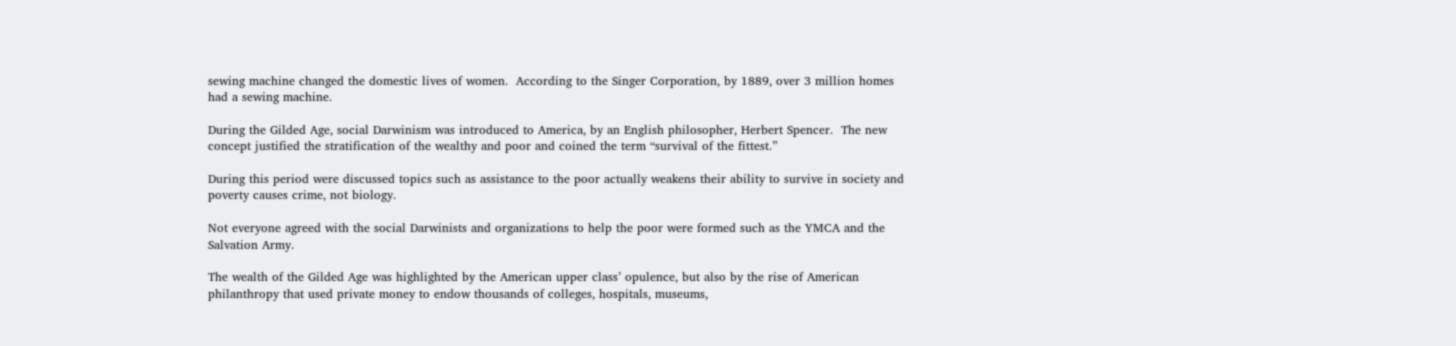sewing machine changed the domestic lives of women.  According to the Singer Corporation, by 1889, over 3 million homes had a sewing machine.

During the Gilded Age, social Darwinism was introduced to America, by an English philosopher, Herbert Spencer.  The new concept justified the stratification of the wealthy and poor and coined the term “survival of the fittest.”

During this period were discussed topics such as assistance to the poor actually weakens their ability to survive in society and poverty causes crime, not biology.

Not everyone agreed with the social Darwinists and organizations to help the poor were formed such as the YMCA and the Salvation Army.

The wealth of the Gilded Age was highlighted by the American upper class’ opulence, but also by the rise of American philanthropy that used private money to endow thousands of colleges, hospitals, museums,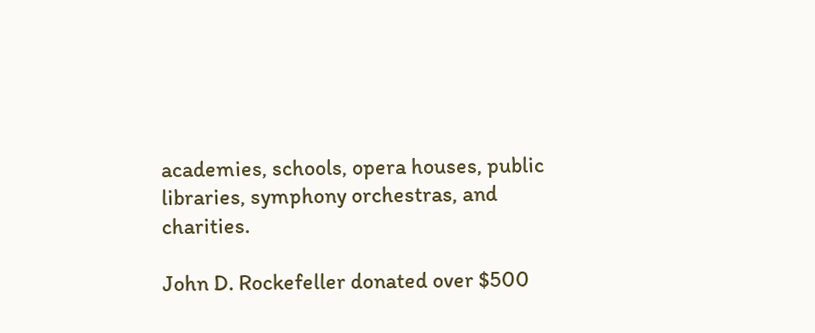academies, schools, opera houses, public libraries, symphony orchestras, and charities.

John D. Rockefeller donated over $500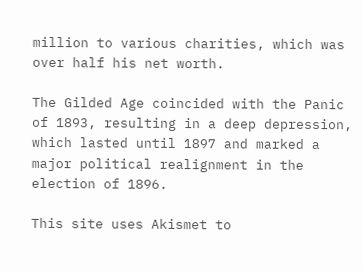million to various charities, which was over half his net worth.

The Gilded Age coincided with the Panic of 1893, resulting in a deep depression, which lasted until 1897 and marked a major political realignment in the election of 1896.

This site uses Akismet to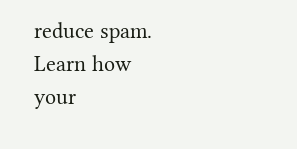reduce spam. Learn how your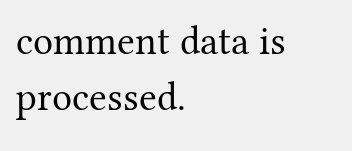comment data is processed.